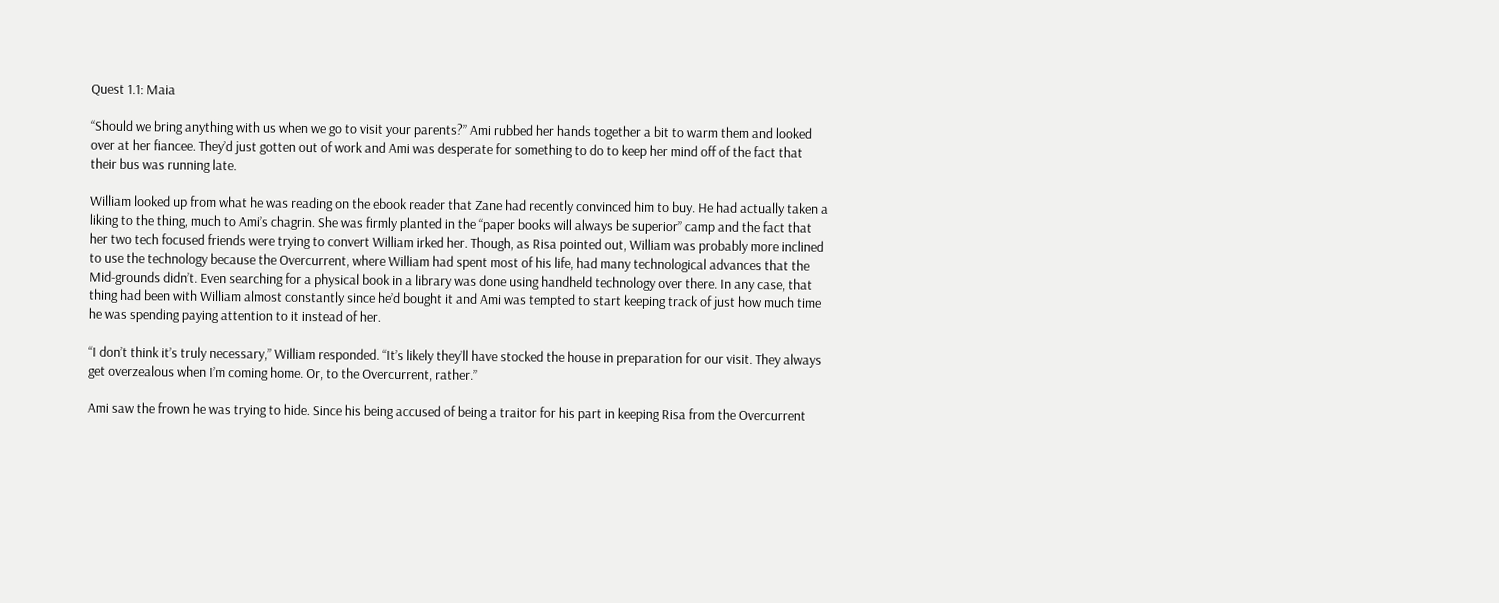Quest 1.1: Maia

“Should we bring anything with us when we go to visit your parents?” Ami rubbed her hands together a bit to warm them and looked over at her fiancee. They’d just gotten out of work and Ami was desperate for something to do to keep her mind off of the fact that their bus was running late.

William looked up from what he was reading on the ebook reader that Zane had recently convinced him to buy. He had actually taken a liking to the thing, much to Ami’s chagrin. She was firmly planted in the “paper books will always be superior” camp and the fact that her two tech focused friends were trying to convert William irked her. Though, as Risa pointed out, William was probably more inclined to use the technology because the Overcurrent, where William had spent most of his life, had many technological advances that the Mid-grounds didn’t. Even searching for a physical book in a library was done using handheld technology over there. In any case, that thing had been with William almost constantly since he’d bought it and Ami was tempted to start keeping track of just how much time he was spending paying attention to it instead of her.

“I don’t think it’s truly necessary,” William responded. “It’s likely they’ll have stocked the house in preparation for our visit. They always get overzealous when I’m coming home. Or, to the Overcurrent, rather.”

Ami saw the frown he was trying to hide. Since his being accused of being a traitor for his part in keeping Risa from the Overcurrent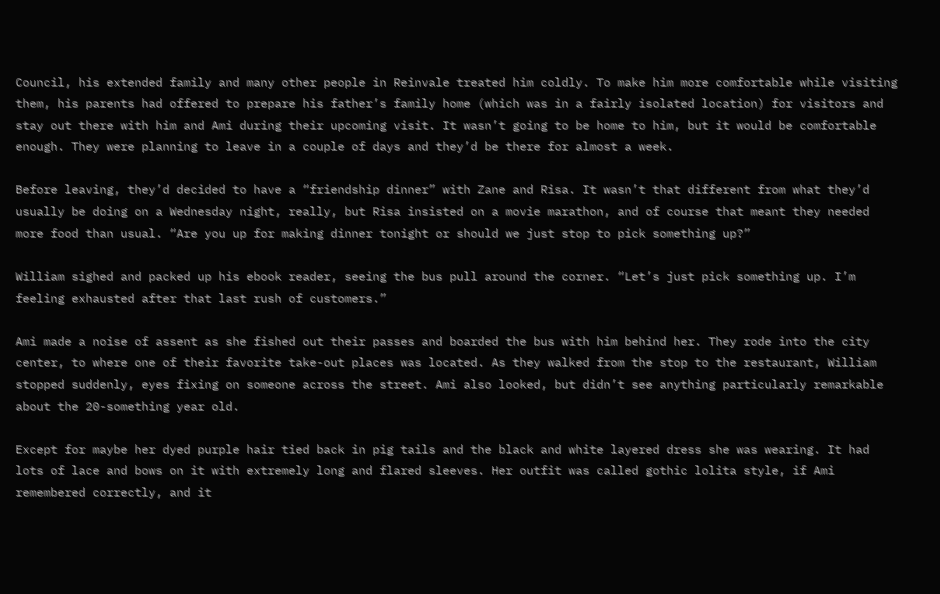Council, his extended family and many other people in Reinvale treated him coldly. To make him more comfortable while visiting them, his parents had offered to prepare his father’s family home (which was in a fairly isolated location) for visitors and stay out there with him and Ami during their upcoming visit. It wasn’t going to be home to him, but it would be comfortable enough. They were planning to leave in a couple of days and they’d be there for almost a week.

Before leaving, they’d decided to have a “friendship dinner” with Zane and Risa. It wasn’t that different from what they’d usually be doing on a Wednesday night, really, but Risa insisted on a movie marathon, and of course that meant they needed more food than usual. “Are you up for making dinner tonight or should we just stop to pick something up?”

William sighed and packed up his ebook reader, seeing the bus pull around the corner. “Let’s just pick something up. I’m feeling exhausted after that last rush of customers.”

Ami made a noise of assent as she fished out their passes and boarded the bus with him behind her. They rode into the city center, to where one of their favorite take-out places was located. As they walked from the stop to the restaurant, William stopped suddenly, eyes fixing on someone across the street. Ami also looked, but didn’t see anything particularly remarkable about the 20-something year old.

Except for maybe her dyed purple hair tied back in pig tails and the black and white layered dress she was wearing. It had lots of lace and bows on it with extremely long and flared sleeves. Her outfit was called gothic lolita style, if Ami remembered correctly, and it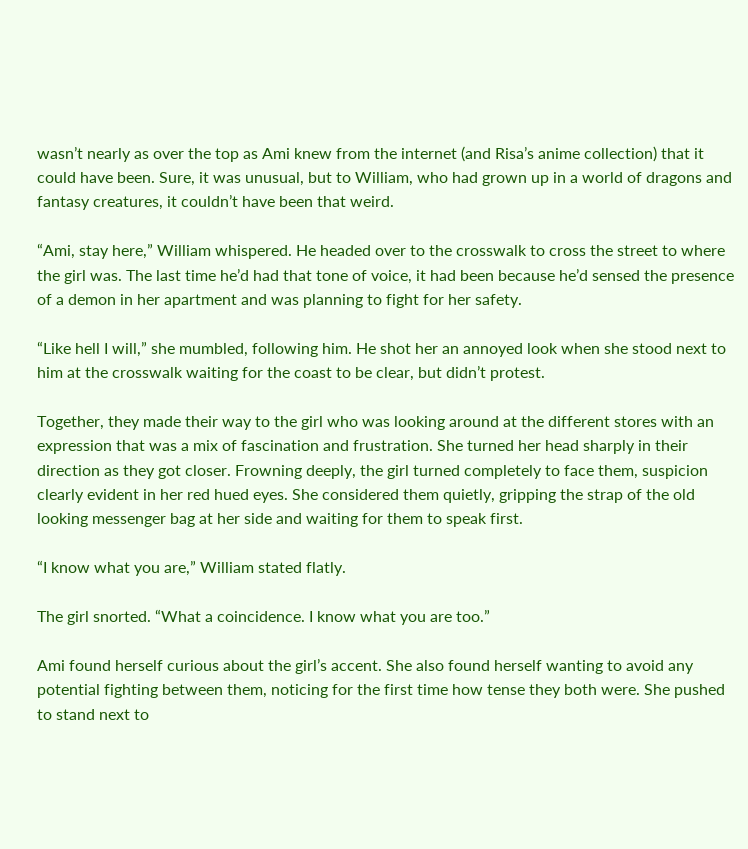wasn’t nearly as over the top as Ami knew from the internet (and Risa’s anime collection) that it could have been. Sure, it was unusual, but to William, who had grown up in a world of dragons and fantasy creatures, it couldn’t have been that weird.

“Ami, stay here,” William whispered. He headed over to the crosswalk to cross the street to where the girl was. The last time he’d had that tone of voice, it had been because he’d sensed the presence of a demon in her apartment and was planning to fight for her safety.

“Like hell I will,” she mumbled, following him. He shot her an annoyed look when she stood next to him at the crosswalk waiting for the coast to be clear, but didn’t protest.

Together, they made their way to the girl who was looking around at the different stores with an expression that was a mix of fascination and frustration. She turned her head sharply in their direction as they got closer. Frowning deeply, the girl turned completely to face them, suspicion clearly evident in her red hued eyes. She considered them quietly, gripping the strap of the old looking messenger bag at her side and waiting for them to speak first.

“I know what you are,” William stated flatly.

The girl snorted. “What a coincidence. I know what you are too.”

Ami found herself curious about the girl’s accent. She also found herself wanting to avoid any potential fighting between them, noticing for the first time how tense they both were. She pushed to stand next to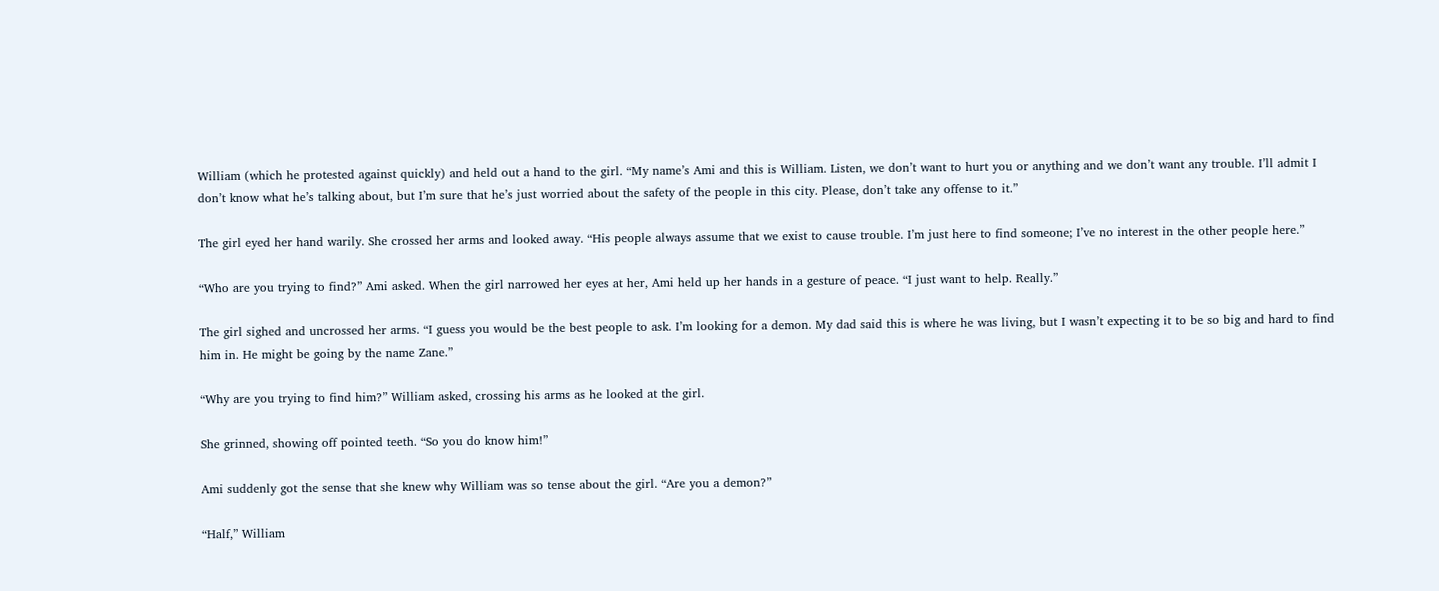William (which he protested against quickly) and held out a hand to the girl. “My name’s Ami and this is William. Listen, we don’t want to hurt you or anything and we don’t want any trouble. I’ll admit I don’t know what he’s talking about, but I’m sure that he’s just worried about the safety of the people in this city. Please, don’t take any offense to it.”

The girl eyed her hand warily. She crossed her arms and looked away. “His people always assume that we exist to cause trouble. I’m just here to find someone; I’ve no interest in the other people here.”

“Who are you trying to find?” Ami asked. When the girl narrowed her eyes at her, Ami held up her hands in a gesture of peace. “I just want to help. Really.”

The girl sighed and uncrossed her arms. “I guess you would be the best people to ask. I’m looking for a demon. My dad said this is where he was living, but I wasn’t expecting it to be so big and hard to find him in. He might be going by the name Zane.”

“Why are you trying to find him?” William asked, crossing his arms as he looked at the girl.

She grinned, showing off pointed teeth. “So you do know him!”

Ami suddenly got the sense that she knew why William was so tense about the girl. “Are you a demon?”

“Half,” William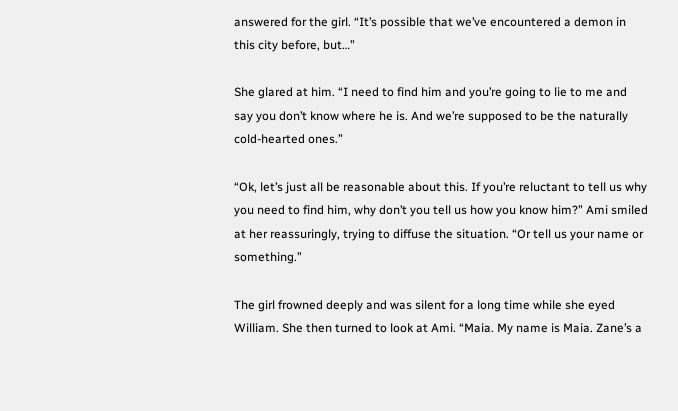answered for the girl. “It’s possible that we’ve encountered a demon in this city before, but…”

She glared at him. “I need to find him and you’re going to lie to me and say you don’t know where he is. And we’re supposed to be the naturally cold-hearted ones.”

“Ok, let’s just all be reasonable about this. If you’re reluctant to tell us why you need to find him, why don’t you tell us how you know him?” Ami smiled at her reassuringly, trying to diffuse the situation. “Or tell us your name or something.”

The girl frowned deeply and was silent for a long time while she eyed William. She then turned to look at Ami. “Maia. My name is Maia. Zane’s a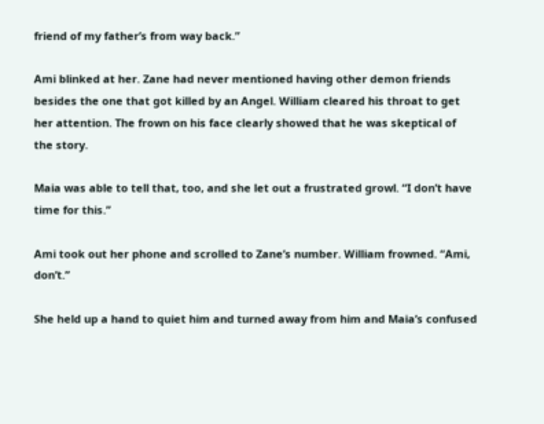friend of my father’s from way back.”

Ami blinked at her. Zane had never mentioned having other demon friends besides the one that got killed by an Angel. William cleared his throat to get her attention. The frown on his face clearly showed that he was skeptical of the story.

Maia was able to tell that, too, and she let out a frustrated growl. “I don’t have time for this.”

Ami took out her phone and scrolled to Zane’s number. William frowned. “Ami, don’t.”

She held up a hand to quiet him and turned away from him and Maia’s confused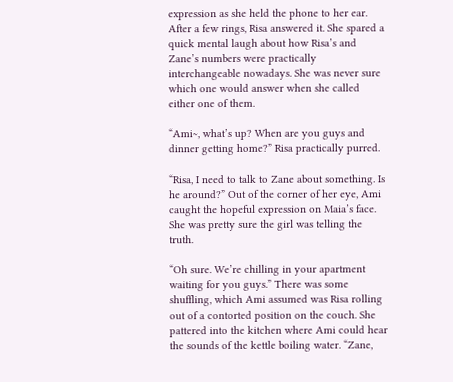expression as she held the phone to her ear. After a few rings, Risa answered it. She spared a quick mental laugh about how Risa’s and Zane’s numbers were practically interchangeable nowadays. She was never sure which one would answer when she called either one of them.

“Ami~, what’s up? When are you guys and dinner getting home?” Risa practically purred.

“Risa, I need to talk to Zane about something. Is he around?” Out of the corner of her eye, Ami caught the hopeful expression on Maia’s face. She was pretty sure the girl was telling the truth.

“Oh sure. We’re chilling in your apartment waiting for you guys.” There was some shuffling, which Ami assumed was Risa rolling out of a contorted position on the couch. She pattered into the kitchen where Ami could hear the sounds of the kettle boiling water. “Zane,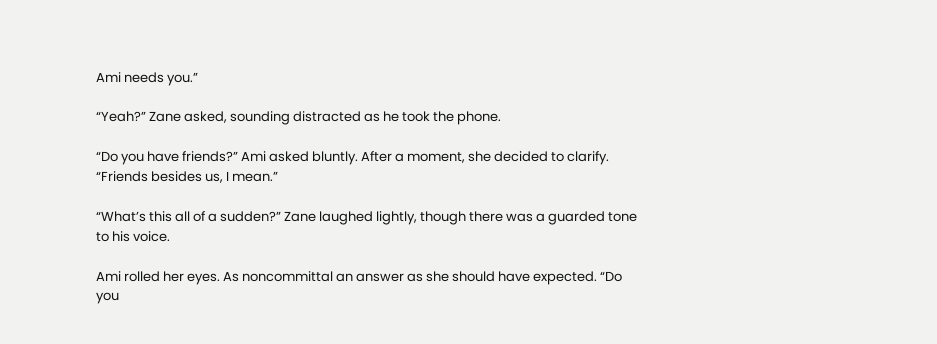Ami needs you.”

“Yeah?” Zane asked, sounding distracted as he took the phone.

“Do you have friends?” Ami asked bluntly. After a moment, she decided to clarify. “Friends besides us, I mean.”

“What’s this all of a sudden?” Zane laughed lightly, though there was a guarded tone to his voice.

Ami rolled her eyes. As noncommittal an answer as she should have expected. “Do you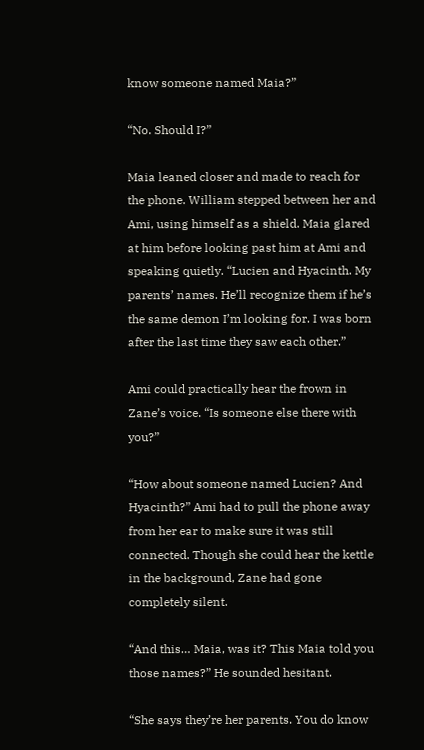know someone named Maia?”

“No. Should I?”

Maia leaned closer and made to reach for the phone. William stepped between her and Ami, using himself as a shield. Maia glared at him before looking past him at Ami and speaking quietly. “Lucien and Hyacinth. My parents’ names. He’ll recognize them if he’s the same demon I’m looking for. I was born after the last time they saw each other.”

Ami could practically hear the frown in Zane’s voice. “Is someone else there with you?”

“How about someone named Lucien? And Hyacinth?” Ami had to pull the phone away from her ear to make sure it was still connected. Though she could hear the kettle in the background, Zane had gone completely silent.

“And this… Maia, was it? This Maia told you those names?” He sounded hesitant.

“She says they’re her parents. You do know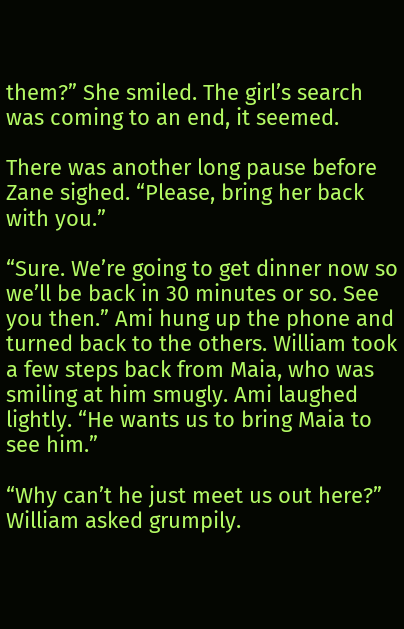them?” She smiled. The girl’s search was coming to an end, it seemed.

There was another long pause before Zane sighed. “Please, bring her back with you.”

“Sure. We’re going to get dinner now so we’ll be back in 30 minutes or so. See you then.” Ami hung up the phone and turned back to the others. William took a few steps back from Maia, who was smiling at him smugly. Ami laughed lightly. “He wants us to bring Maia to see him.”

“Why can’t he just meet us out here?” William asked grumpily.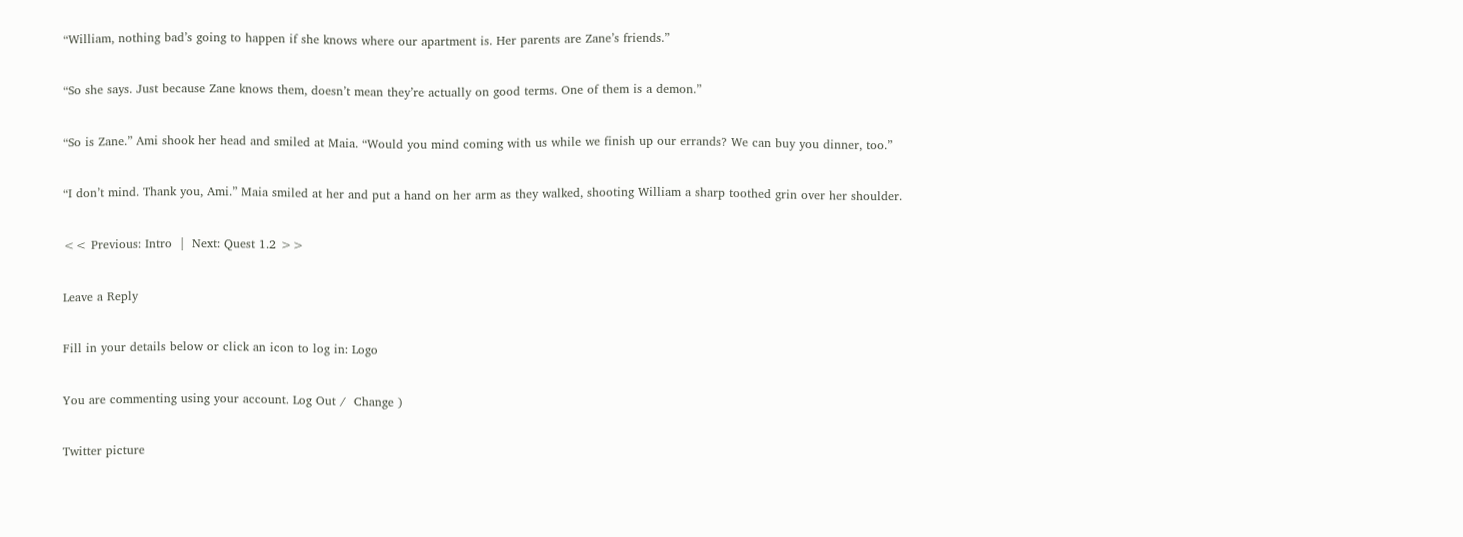“William, nothing bad’s going to happen if she knows where our apartment is. Her parents are Zane’s friends.”

“So she says. Just because Zane knows them, doesn’t mean they’re actually on good terms. One of them is a demon.”

“So is Zane.” Ami shook her head and smiled at Maia. “Would you mind coming with us while we finish up our errands? We can buy you dinner, too.”

“I don’t mind. Thank you, Ami.” Maia smiled at her and put a hand on her arm as they walked, shooting William a sharp toothed grin over her shoulder.

<< Previous: Intro  |  Next: Quest 1.2 >>

Leave a Reply

Fill in your details below or click an icon to log in: Logo

You are commenting using your account. Log Out /  Change )

Twitter picture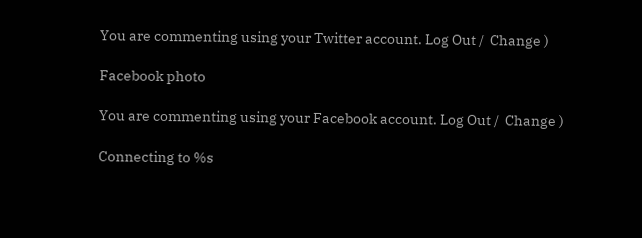You are commenting using your Twitter account. Log Out /  Change )

Facebook photo

You are commenting using your Facebook account. Log Out /  Change )

Connecting to %s